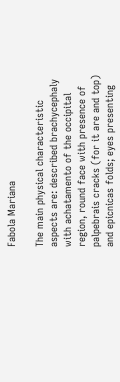Fabola Mariana

The main physical characteristic aspects are: described brachycephaly with achatamento of the occipital region, round face with presence of palpebrais cracks (for it are and top) and epicnicas folds; eyes presenting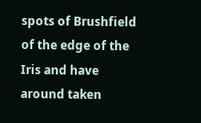spots of Brushfield of the edge of the Iris and have around taken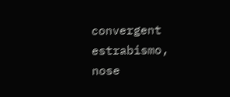convergent estrabismo, nose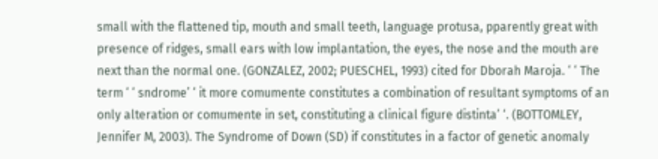small with the flattened tip, mouth and small teeth, language protusa, pparently great with presence of ridges, small ears with low implantation, the eyes, the nose and the mouth are next than the normal one. (GONZALEZ, 2002; PUESCHEL, 1993) cited for Dborah Maroja. ‘ ‘ The term ‘ ‘ sndrome’ ‘ it more comumente constitutes a combination of resultant symptoms of an only alteration or comumente in set, constituting a clinical figure distinta’ ‘. (BOTTOMLEY, Jennifer M, 2003). The Syndrome of Down (SD) if constitutes in a factor of genetic anomaly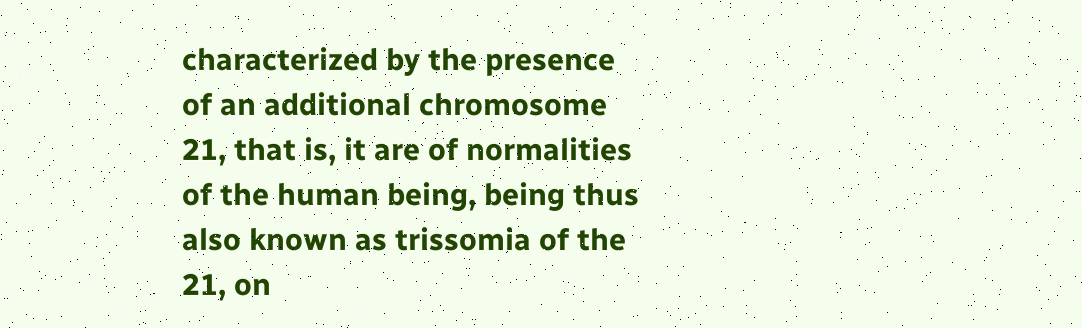characterized by the presence of an additional chromosome 21, that is, it are of normalities of the human being, being thus also known as trissomia of the 21, on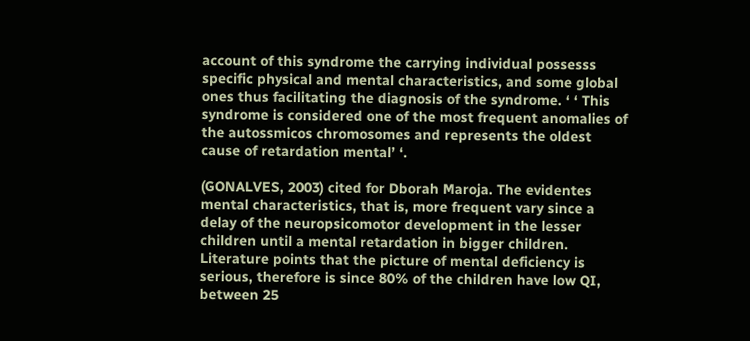account of this syndrome the carrying individual possesss specific physical and mental characteristics, and some global ones thus facilitating the diagnosis of the syndrome. ‘ ‘ This syndrome is considered one of the most frequent anomalies of the autossmicos chromosomes and represents the oldest cause of retardation mental’ ‘.

(GONALVES, 2003) cited for Dborah Maroja. The evidentes mental characteristics, that is, more frequent vary since a delay of the neuropsicomotor development in the lesser children until a mental retardation in bigger children. Literature points that the picture of mental deficiency is serious, therefore is since 80% of the children have low QI, between 25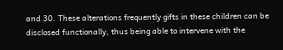and 30. These alterations frequently gifts in these children can be disclosed functionally, thus being able to intervene with the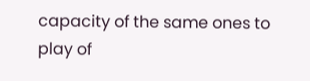capacity of the same ones to play of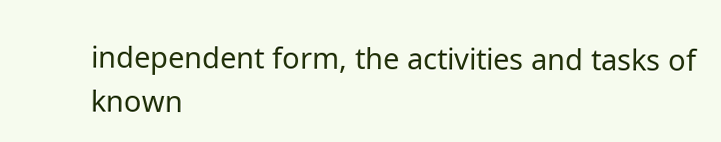independent form, the activities and tasks of known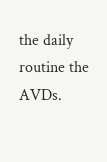the daily routine the AVDs.